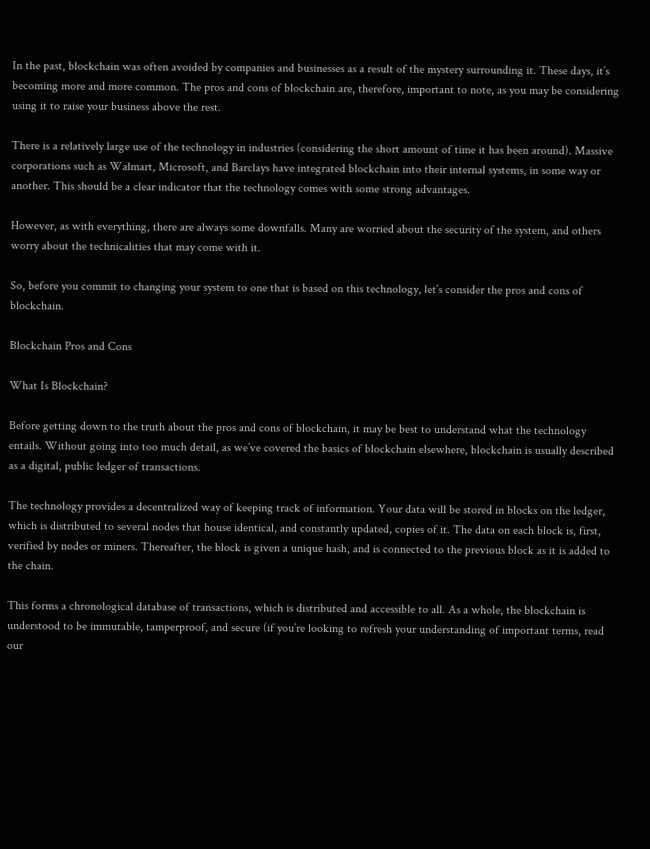In the past, blockchain was often avoided by companies and businesses as a result of the mystery surrounding it. These days, it’s becoming more and more common. The pros and cons of blockchain are, therefore, important to note, as you may be considering using it to raise your business above the rest.

There is a relatively large use of the technology in industries (considering the short amount of time it has been around). Massive corporations such as Walmart, Microsoft, and Barclays have integrated blockchain into their internal systems, in some way or another. This should be a clear indicator that the technology comes with some strong advantages.

However, as with everything, there are always some downfalls. Many are worried about the security of the system, and others worry about the technicalities that may come with it.

So, before you commit to changing your system to one that is based on this technology, let’s consider the pros and cons of blockchain.

Blockchain Pros and Cons

What Is Blockchain?

Before getting down to the truth about the pros and cons of blockchain, it may be best to understand what the technology entails. Without going into too much detail, as we’ve covered the basics of blockchain elsewhere, blockchain is usually described as a digital, public ledger of transactions.

The technology provides a decentralized way of keeping track of information. Your data will be stored in blocks on the ledger, which is distributed to several nodes that house identical, and constantly updated, copies of it. The data on each block is, first, verified by nodes or miners. Thereafter, the block is given a unique hash, and is connected to the previous block as it is added to the chain.

This forms a chronological database of transactions, which is distributed and accessible to all. As a whole, the blockchain is understood to be immutable, tamperproof, and secure (if you’re looking to refresh your understanding of important terms, read our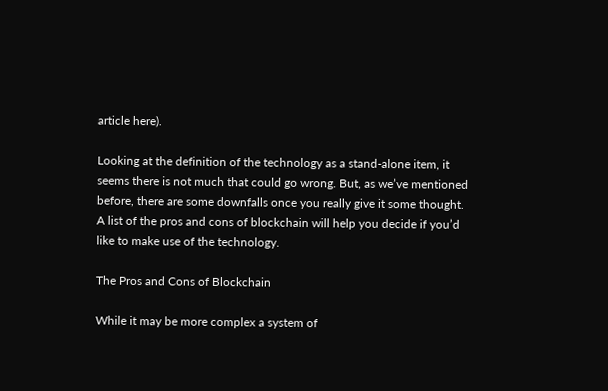article here).

Looking at the definition of the technology as a stand-alone item, it seems there is not much that could go wrong. But, as we’ve mentioned before, there are some downfalls once you really give it some thought. A list of the pros and cons of blockchain will help you decide if you’d like to make use of the technology.

The Pros and Cons of Blockchain

While it may be more complex a system of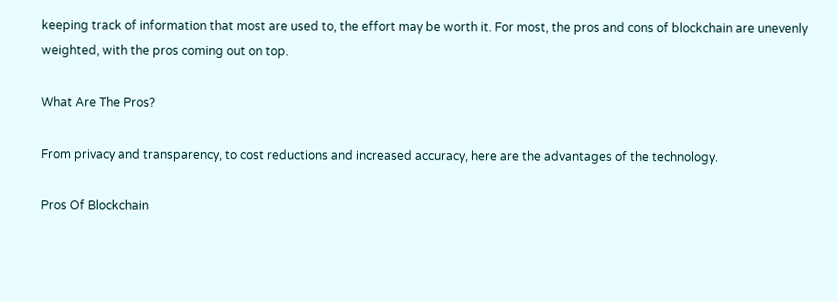keeping track of information that most are used to, the effort may be worth it. For most, the pros and cons of blockchain are unevenly weighted, with the pros coming out on top.

What Are The Pros?

From privacy and transparency, to cost reductions and increased accuracy, here are the advantages of the technology.

Pros Of Blockchain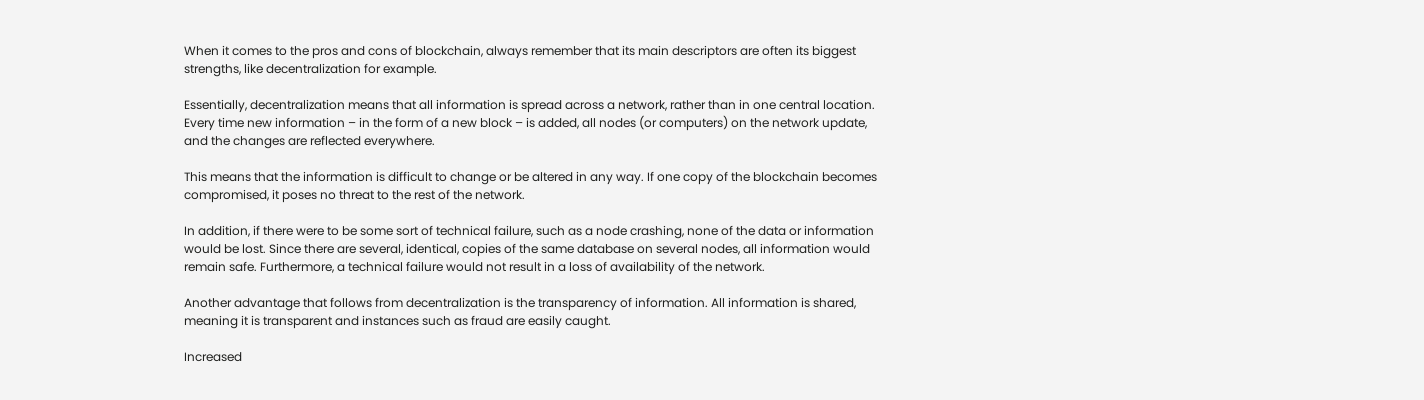When it comes to the pros and cons of blockchain, always remember that its main descriptors are often its biggest strengths, like decentralization for example.

Essentially, decentralization means that all information is spread across a network, rather than in one central location. Every time new information – in the form of a new block – is added, all nodes (or computers) on the network update, and the changes are reflected everywhere.

This means that the information is difficult to change or be altered in any way. If one copy of the blockchain becomes compromised, it poses no threat to the rest of the network.

In addition, if there were to be some sort of technical failure, such as a node crashing, none of the data or information would be lost. Since there are several, identical, copies of the same database on several nodes, all information would remain safe. Furthermore, a technical failure would not result in a loss of availability of the network.

Another advantage that follows from decentralization is the transparency of information. All information is shared, meaning it is transparent and instances such as fraud are easily caught.

Increased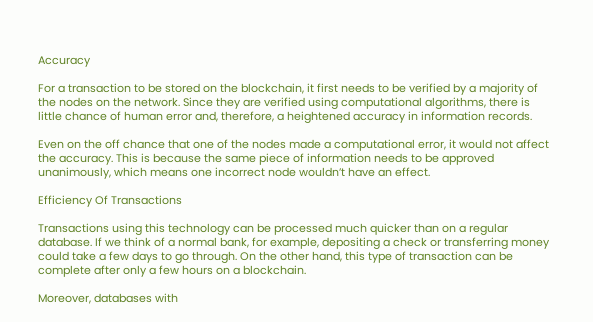Accuracy

For a transaction to be stored on the blockchain, it first needs to be verified by a majority of the nodes on the network. Since they are verified using computational algorithms, there is little chance of human error and, therefore, a heightened accuracy in information records.

Even on the off chance that one of the nodes made a computational error, it would not affect the accuracy. This is because the same piece of information needs to be approved unanimously, which means one incorrect node wouldn’t have an effect.

Efficiency Of Transactions

Transactions using this technology can be processed much quicker than on a regular database. If we think of a normal bank, for example, depositing a check or transferring money could take a few days to go through. On the other hand, this type of transaction can be complete after only a few hours on a blockchain.

Moreover, databases with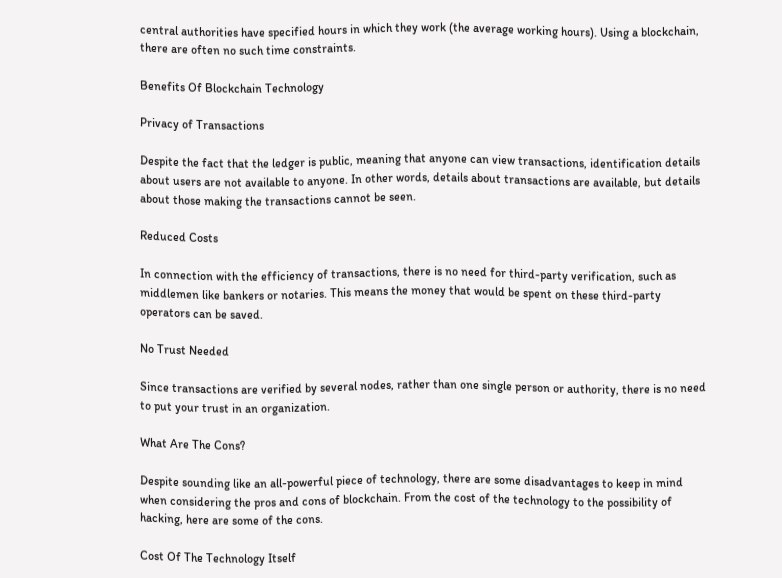central authorities have specified hours in which they work (the average working hours). Using a blockchain, there are often no such time constraints.

Benefits Of Blockchain Technology

Privacy of Transactions

Despite the fact that the ledger is public, meaning that anyone can view transactions, identification details about users are not available to anyone. In other words, details about transactions are available, but details about those making the transactions cannot be seen.

Reduced Costs

In connection with the efficiency of transactions, there is no need for third-party verification, such as middlemen like bankers or notaries. This means the money that would be spent on these third-party operators can be saved.

No Trust Needed

Since transactions are verified by several nodes, rather than one single person or authority, there is no need to put your trust in an organization.

What Are The Cons?

Despite sounding like an all-powerful piece of technology, there are some disadvantages to keep in mind when considering the pros and cons of blockchain. From the cost of the technology to the possibility of hacking, here are some of the cons.

Cost Of The Technology Itself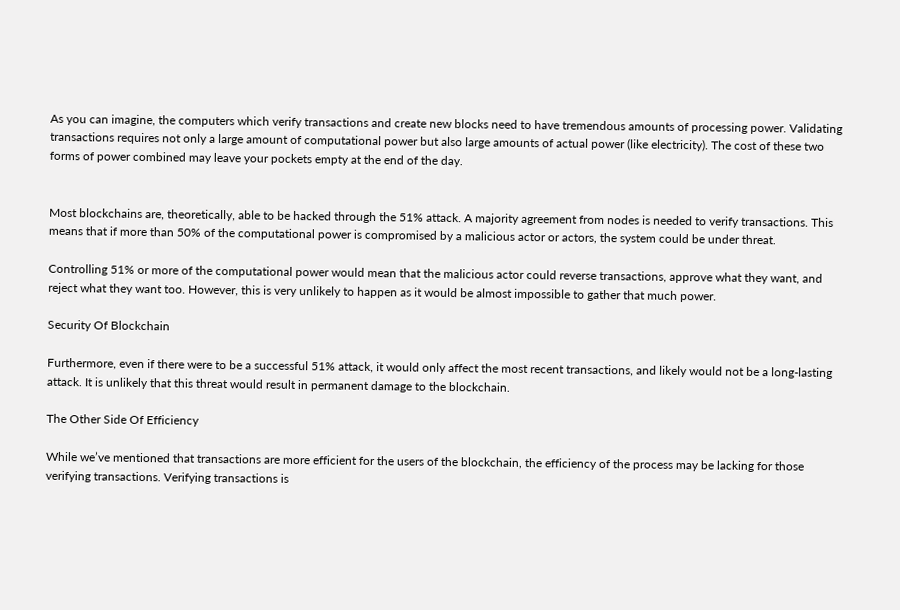As you can imagine, the computers which verify transactions and create new blocks need to have tremendous amounts of processing power. Validating transactions requires not only a large amount of computational power but also large amounts of actual power (like electricity). The cost of these two forms of power combined may leave your pockets empty at the end of the day.


Most blockchains are, theoretically, able to be hacked through the 51% attack. A majority agreement from nodes is needed to verify transactions. This means that if more than 50% of the computational power is compromised by a malicious actor or actors, the system could be under threat.

Controlling 51% or more of the computational power would mean that the malicious actor could reverse transactions, approve what they want, and reject what they want too. However, this is very unlikely to happen as it would be almost impossible to gather that much power.

Security Of Blockchain

Furthermore, even if there were to be a successful 51% attack, it would only affect the most recent transactions, and likely would not be a long-lasting attack. It is unlikely that this threat would result in permanent damage to the blockchain.

The Other Side Of Efficiency

While we’ve mentioned that transactions are more efficient for the users of the blockchain, the efficiency of the process may be lacking for those verifying transactions. Verifying transactions is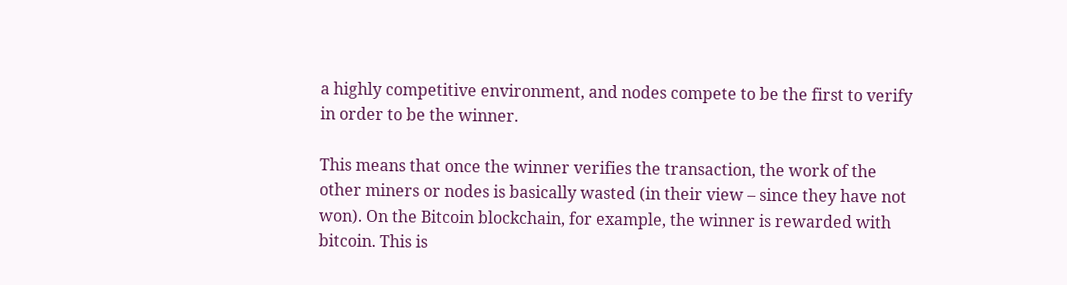a highly competitive environment, and nodes compete to be the first to verify in order to be the winner.

This means that once the winner verifies the transaction, the work of the other miners or nodes is basically wasted (in their view – since they have not won). On the Bitcoin blockchain, for example, the winner is rewarded with bitcoin. This is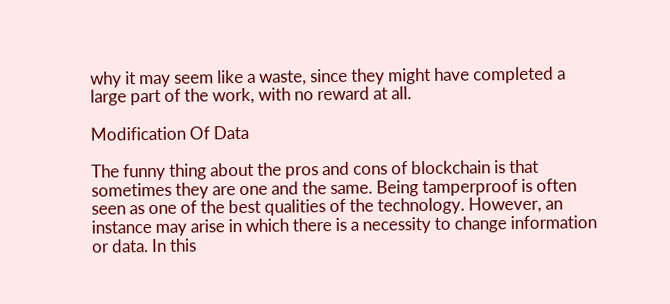why it may seem like a waste, since they might have completed a large part of the work, with no reward at all.

Modification Of Data

The funny thing about the pros and cons of blockchain is that sometimes they are one and the same. Being tamperproof is often seen as one of the best qualities of the technology. However, an instance may arise in which there is a necessity to change information or data. In this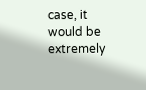case, it would be extremely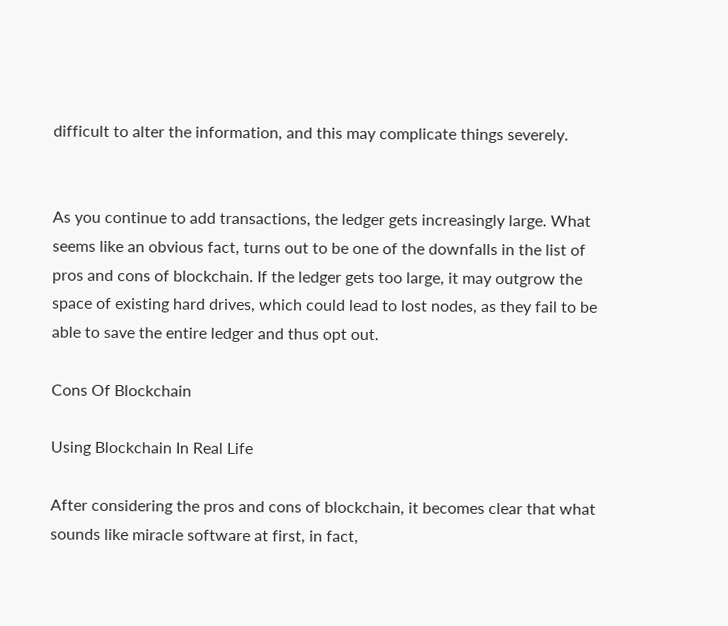difficult to alter the information, and this may complicate things severely.


As you continue to add transactions, the ledger gets increasingly large. What seems like an obvious fact, turns out to be one of the downfalls in the list of pros and cons of blockchain. If the ledger gets too large, it may outgrow the space of existing hard drives, which could lead to lost nodes, as they fail to be able to save the entire ledger and thus opt out.

Cons Of Blockchain

Using Blockchain In Real Life

After considering the pros and cons of blockchain, it becomes clear that what sounds like miracle software at first, in fact,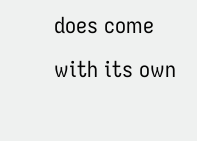does come with its own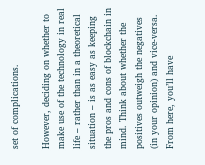set of complications.

However, deciding on whether to make use of the technology in real life – rather than in a theoretical situation – is as easy as keeping the pros and cons of blockchain in mind. Think about whether the positives outweigh the negatives (in your opinion) and vice-versa. From here, you’ll have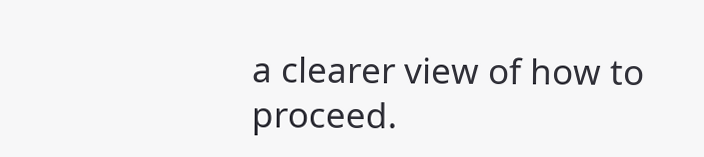a clearer view of how to proceed.